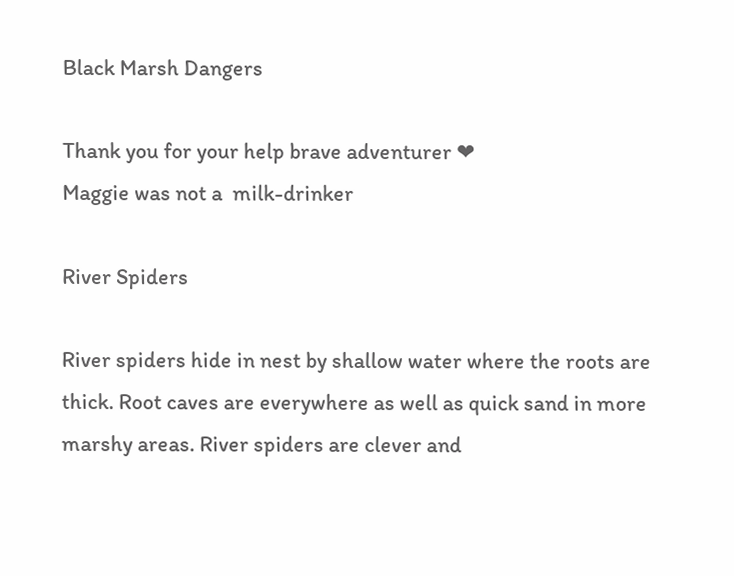Black Marsh Dangers

Thank you for your help brave adventurer ❤
Maggie was not a  milk-drinker

River Spiders

River spiders hide in nest by shallow water where the roots are thick. Root caves are everywhere as well as quick sand in more marshy areas. River spiders are clever and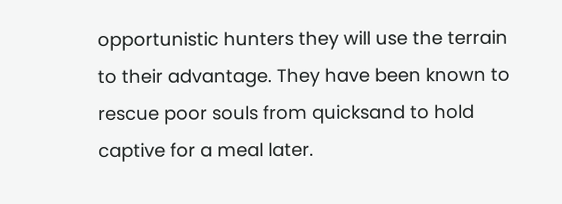opportunistic hunters they will use the terrain to their advantage. They have been known to rescue poor souls from quicksand to hold captive for a meal later.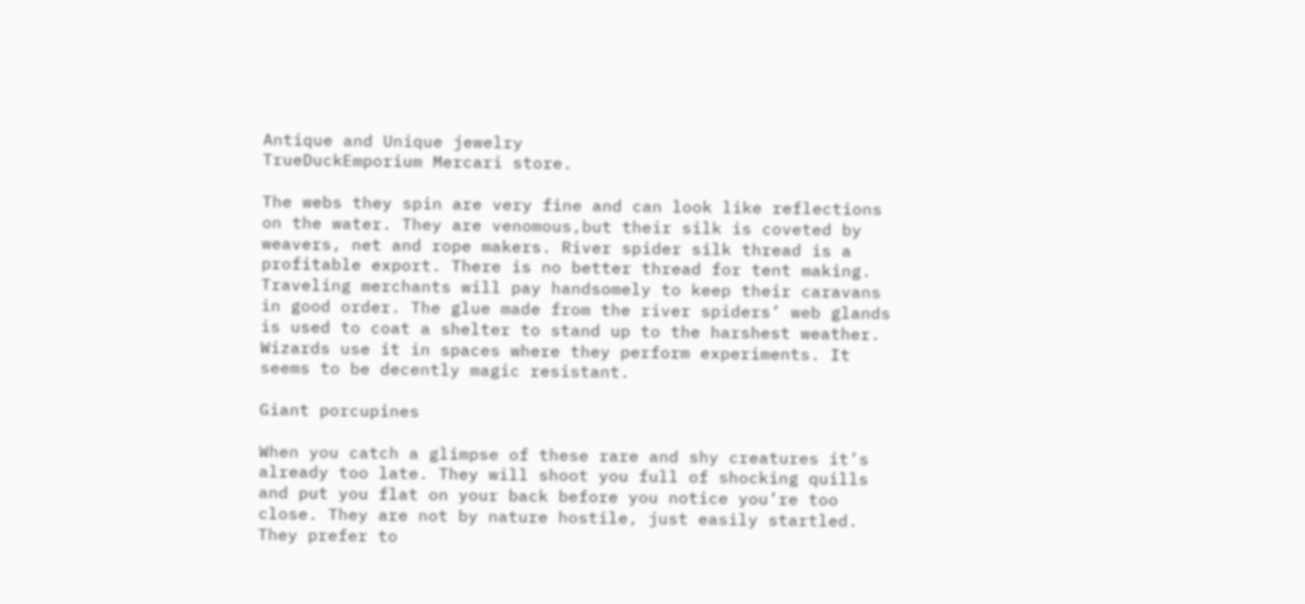Antique and Unique jewelry
TrueDuckEmporium Mercari store.

The webs they spin are very fine and can look like reflections on the water. They are venomous,but their silk is coveted by weavers, net and rope makers. River spider silk thread is a profitable export. There is no better thread for tent making. Traveling merchants will pay handsomely to keep their caravans in good order. The glue made from the river spiders’ web glands is used to coat a shelter to stand up to the harshest weather. Wizards use it in spaces where they perform experiments. It seems to be decently magic resistant.

Giant porcupines

When you catch a glimpse of these rare and shy creatures it’s already too late. They will shoot you full of shocking quills and put you flat on your back before you notice you’re too close. They are not by nature hostile, just easily startled. They prefer to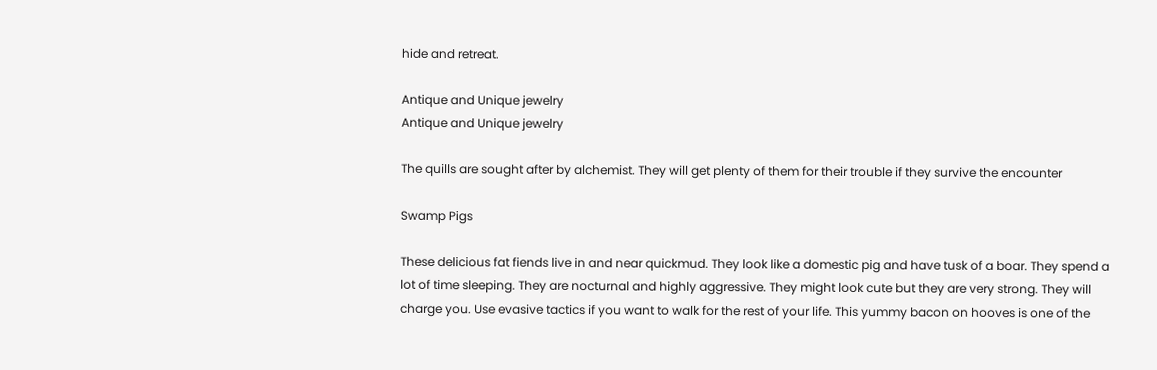hide and retreat.

Antique and Unique jewelry
Antique and Unique jewelry

The quills are sought after by alchemist. They will get plenty of them for their trouble if they survive the encounter

Swamp Pigs

These delicious fat fiends live in and near quickmud. They look like a domestic pig and have tusk of a boar. They spend a lot of time sleeping. They are nocturnal and highly aggressive. They might look cute but they are very strong. They will charge you. Use evasive tactics if you want to walk for the rest of your life. This yummy bacon on hooves is one of the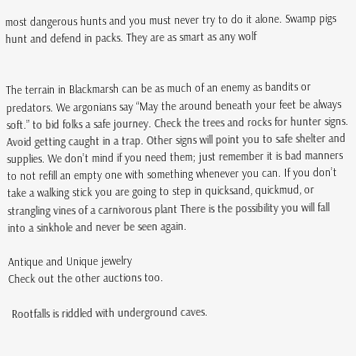most dangerous hunts and you must never try to do it alone. Swamp pigs hunt and defend in packs. They are as smart as any wolf


The terrain in Blackmarsh can be as much of an enemy as bandits or predators. We argonians say “May the around beneath your feet be always soft.” to bid folks a safe journey. Check the trees and rocks for hunter signs. Avoid getting caught in a trap. Other signs will point you to safe shelter and supplies. We don’t mind if you need them; just remember it is bad manners to not refill an empty one with something whenever you can. If you don’t take a walking stick you are going to step in quicksand, quickmud, or strangling vines of a carnivorous plant There is the possibility you will fall into a sinkhole and never be seen again.

Antique and Unique jewelry
Check out the other auctions too.

 Rootfalls is riddled with underground caves.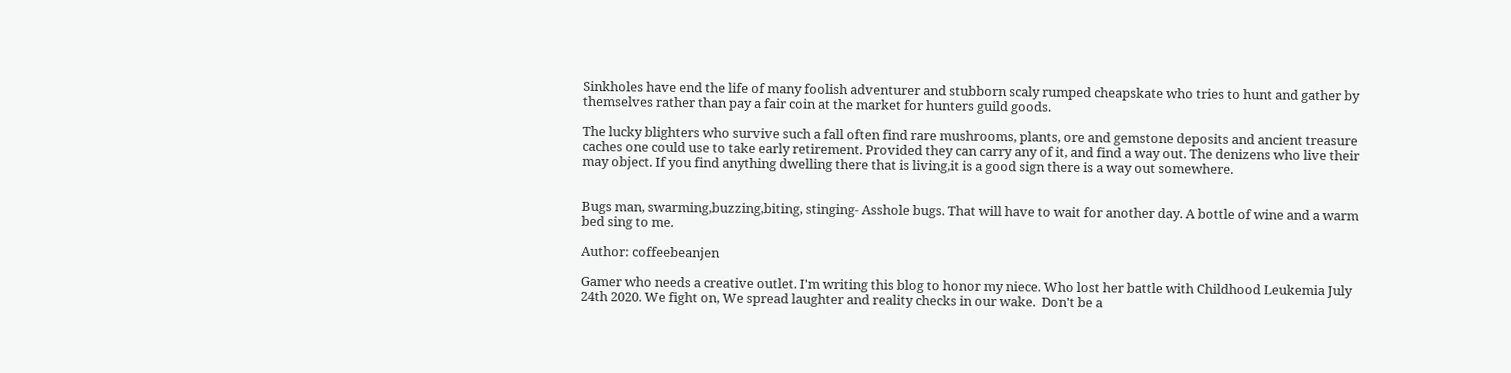Sinkholes have end the life of many foolish adventurer and stubborn scaly rumped cheapskate who tries to hunt and gather by themselves rather than pay a fair coin at the market for hunters guild goods.

The lucky blighters who survive such a fall often find rare mushrooms, plants, ore and gemstone deposits and ancient treasure caches one could use to take early retirement. Provided they can carry any of it, and find a way out. The denizens who live their may object. If you find anything dwelling there that is living,it is a good sign there is a way out somewhere.


Bugs man, swarming,buzzing,biting, stinging- Asshole bugs. That will have to wait for another day. A bottle of wine and a warm bed sing to me.

Author: coffeebeanjen

Gamer who needs a creative outlet. I'm writing this blog to honor my niece. Who lost her battle with Childhood Leukemia July 24th 2020. We fight on, We spread laughter and reality checks in our wake.  Don't be a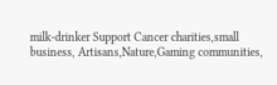milk-drinker Support Cancer charities,small business, Artisans,Nature,Gaming communities,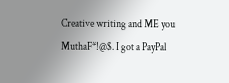Creative writing and ME you MuthaF*!@$. I got a PayPal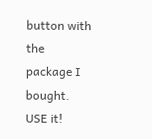button with the package I bought. USE it!